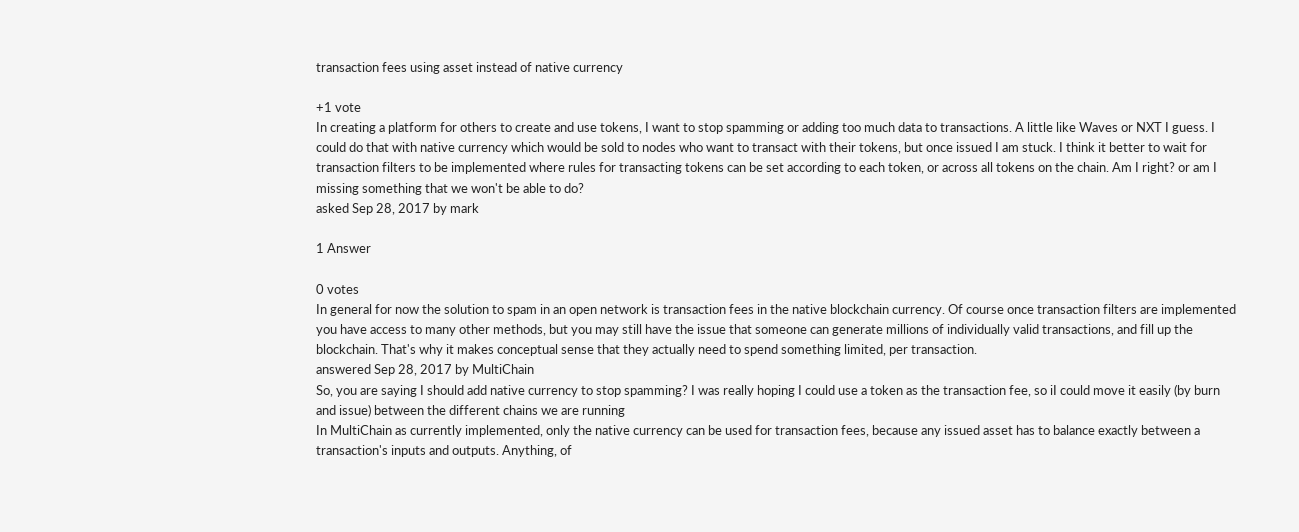transaction fees using asset instead of native currency

+1 vote
In creating a platform for others to create and use tokens, I want to stop spamming or adding too much data to transactions. A little like Waves or NXT I guess. I could do that with native currency which would be sold to nodes who want to transact with their tokens, but once issued I am stuck. I think it better to wait for transaction filters to be implemented where rules for transacting tokens can be set according to each token, or across all tokens on the chain. Am I right? or am I missing something that we won't be able to do?
asked Sep 28, 2017 by mark

1 Answer

0 votes
In general for now the solution to spam in an open network is transaction fees in the native blockchain currency. Of course once transaction filters are implemented you have access to many other methods, but you may still have the issue that someone can generate millions of individually valid transactions, and fill up the blockchain. That's why it makes conceptual sense that they actually need to spend something limited, per transaction.
answered Sep 28, 2017 by MultiChain
So, you are saying I should add native currency to stop spamming? I was really hoping I could use a token as the transaction fee, so iI could move it easily (by burn and issue) between the different chains we are running
In MultiChain as currently implemented, only the native currency can be used for transaction fees, because any issued asset has to balance exactly between a transaction's inputs and outputs. Anything, of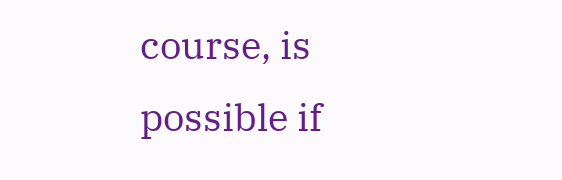course, is possible if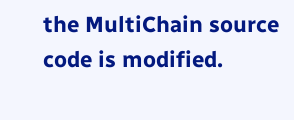the MultiChain source code is modified.